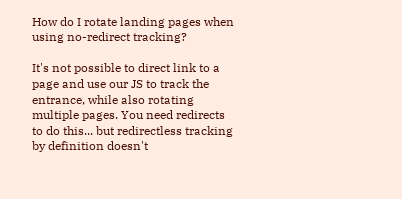How do I rotate landing pages when using no-redirect tracking?

It's not possible to direct link to a page and use our JS to track the entrance, while also rotating multiple pages. You need redirects to do this... but redirectless tracking by definition doesn't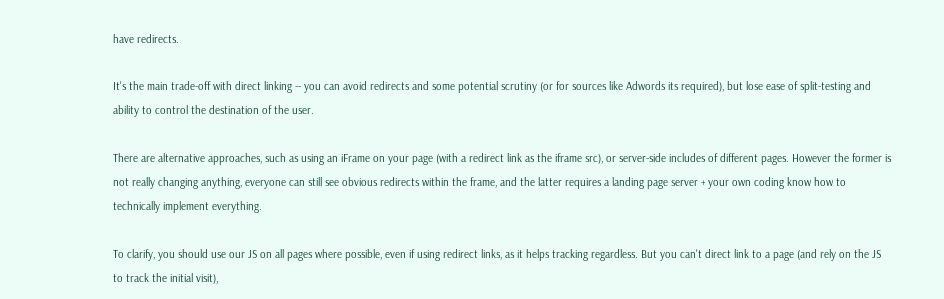have redirects.

It's the main trade-off with direct linking -- you can avoid redirects and some potential scrutiny (or for sources like Adwords its required), but lose ease of split-testing and ability to control the destination of the user.

There are alternative approaches, such as using an iFrame on your page (with a redirect link as the iframe src), or server-side includes of different pages. However the former is not really changing anything, everyone can still see obvious redirects within the frame, and the latter requires a landing page server + your own coding know how to technically implement everything.

To clarify, you should use our JS on all pages where possible, even if using redirect links, as it helps tracking regardless. But you can't direct link to a page (and rely on the JS to track the initial visit),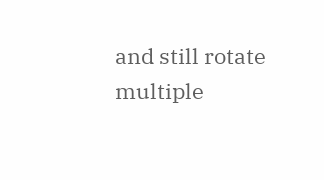and still rotate multiple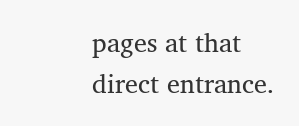pages at that direct entrance.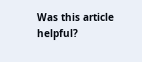Was this article helpful?